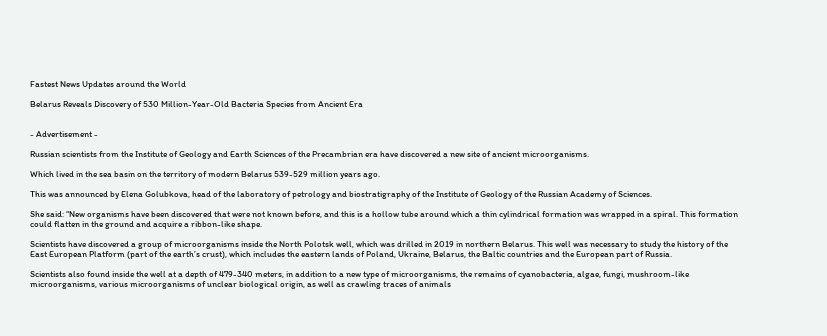Fastest News Updates around the World

Belarus Reveals Discovery of 530 Million-Year-Old Bacteria Species from Ancient Era


- Advertisement -

Russian scientists from the Institute of Geology and Earth Sciences of the Precambrian era have discovered a new site of ancient microorganisms.

Which lived in the sea basin on the territory of modern Belarus 539-529 million years ago.

This was announced by Elena Golubkova, head of the laboratory of petrology and biostratigraphy of the Institute of Geology of the Russian Academy of Sciences.

She said: “New organisms have been discovered that were not known before, and this is a hollow tube around which a thin cylindrical formation was wrapped in a spiral. This formation could flatten in the ground and acquire a ribbon-like shape.

Scientists have discovered a group of microorganisms inside the North Polotsk well, which was drilled in 2019 in northern Belarus. This well was necessary to study the history of the East European Platform (part of the earth’s crust), which includes the eastern lands of Poland, Ukraine, Belarus, the Baltic countries and the European part of Russia.

Scientists also found inside the well at a depth of 479-340 meters, in addition to a new type of microorganisms, the remains of cyanobacteria, algae, fungi, mushroom-like microorganisms, various microorganisms of unclear biological origin, as well as crawling traces of animals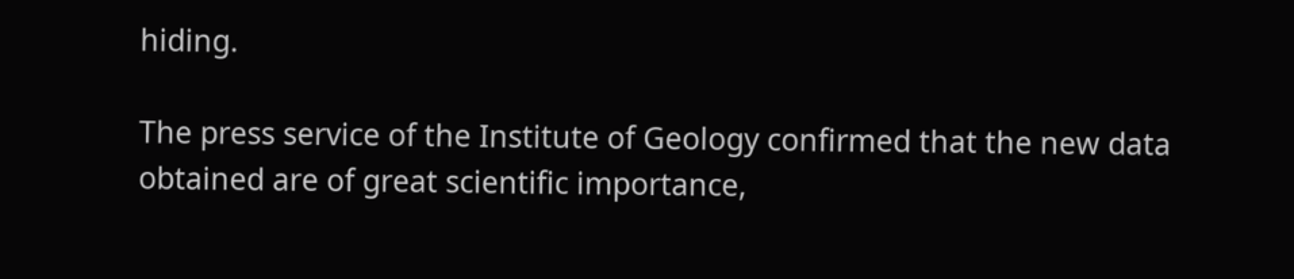hiding.

The press service of the Institute of Geology confirmed that the new data obtained are of great scientific importance,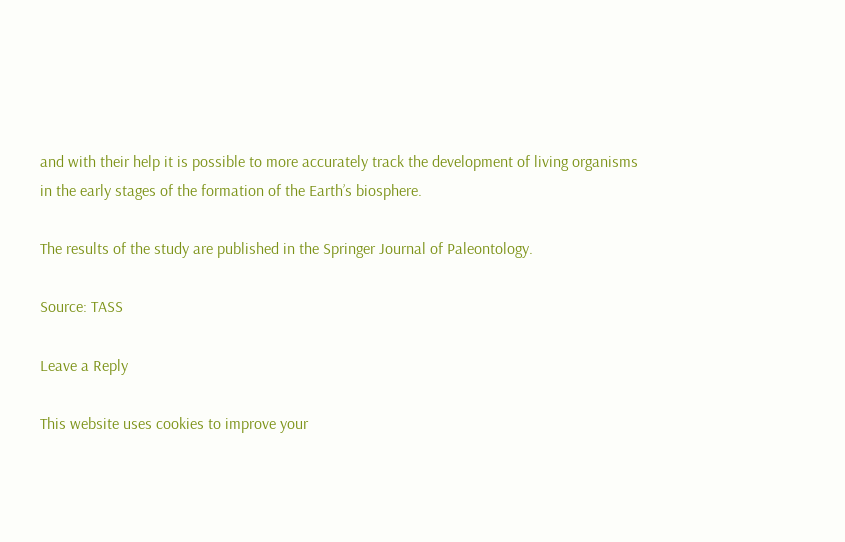and with their help it is possible to more accurately track the development of living organisms in the early stages of the formation of the Earth’s biosphere.

The results of the study are published in the Springer Journal of Paleontology.

Source: TASS

Leave a Reply

This website uses cookies to improve your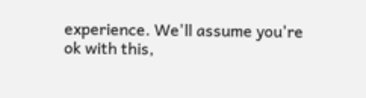experience. We'll assume you're ok with this,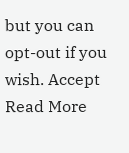but you can opt-out if you wish. Accept Read More